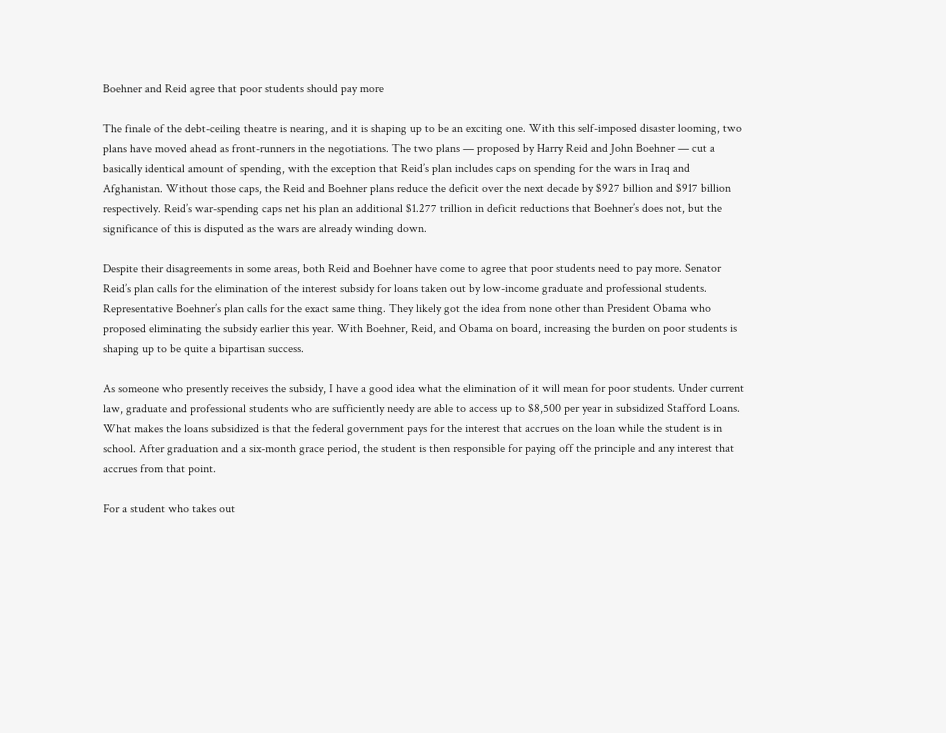Boehner and Reid agree that poor students should pay more

The finale of the debt-ceiling theatre is nearing, and it is shaping up to be an exciting one. With this self-imposed disaster looming, two plans have moved ahead as front-runners in the negotiations. The two plans — proposed by Harry Reid and John Boehner — cut a basically identical amount of spending, with the exception that Reid’s plan includes caps on spending for the wars in Iraq and Afghanistan. Without those caps, the Reid and Boehner plans reduce the deficit over the next decade by $927 billion and $917 billion respectively. Reid’s war-spending caps net his plan an additional $1.277 trillion in deficit reductions that Boehner’s does not, but the significance of this is disputed as the wars are already winding down.

Despite their disagreements in some areas, both Reid and Boehner have come to agree that poor students need to pay more. Senator Reid’s plan calls for the elimination of the interest subsidy for loans taken out by low-income graduate and professional students. Representative Boehner’s plan calls for the exact same thing. They likely got the idea from none other than President Obama who proposed eliminating the subsidy earlier this year. With Boehner, Reid, and Obama on board, increasing the burden on poor students is shaping up to be quite a bipartisan success.

As someone who presently receives the subsidy, I have a good idea what the elimination of it will mean for poor students. Under current law, graduate and professional students who are sufficiently needy are able to access up to $8,500 per year in subsidized Stafford Loans. What makes the loans subsidized is that the federal government pays for the interest that accrues on the loan while the student is in school. After graduation and a six-month grace period, the student is then responsible for paying off the principle and any interest that accrues from that point.

For a student who takes out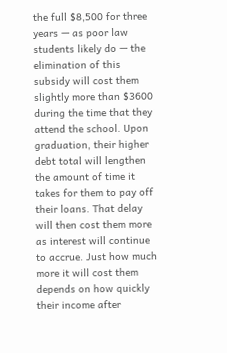the full $8,500 for three years — as poor law students likely do — the elimination of this subsidy will cost them slightly more than $3600 during the time that they attend the school. Upon graduation, their higher debt total will lengthen the amount of time it takes for them to pay off their loans. That delay will then cost them more as interest will continue to accrue. Just how much more it will cost them depends on how quickly their income after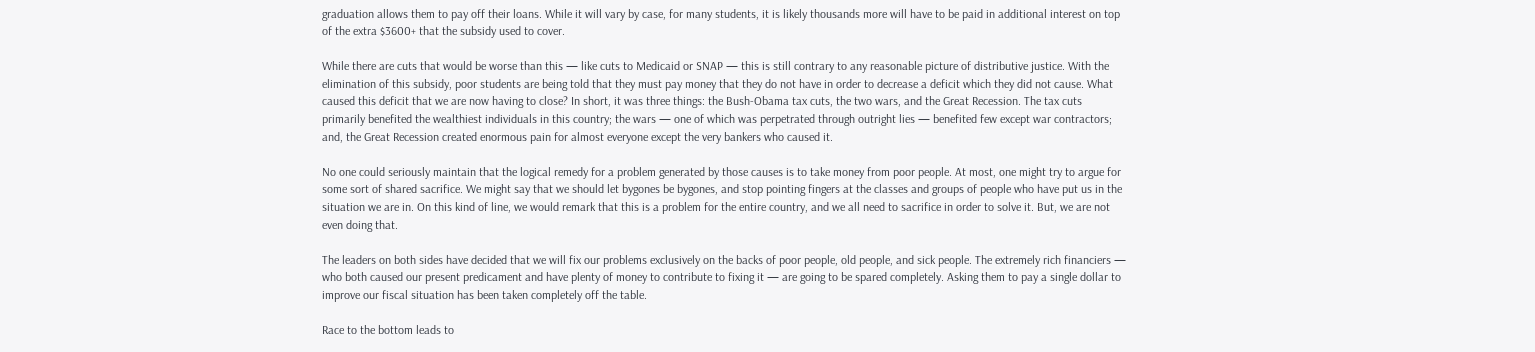graduation allows them to pay off their loans. While it will vary by case, for many students, it is likely thousands more will have to be paid in additional interest on top of the extra $3600+ that the subsidy used to cover.

While there are cuts that would be worse than this — like cuts to Medicaid or SNAP — this is still contrary to any reasonable picture of distributive justice. With the elimination of this subsidy, poor students are being told that they must pay money that they do not have in order to decrease a deficit which they did not cause. What caused this deficit that we are now having to close? In short, it was three things: the Bush-Obama tax cuts, the two wars, and the Great Recession. The tax cuts primarily benefited the wealthiest individuals in this country; the wars — one of which was perpetrated through outright lies — benefited few except war contractors; and, the Great Recession created enormous pain for almost everyone except the very bankers who caused it.

No one could seriously maintain that the logical remedy for a problem generated by those causes is to take money from poor people. At most, one might try to argue for some sort of shared sacrifice. We might say that we should let bygones be bygones, and stop pointing fingers at the classes and groups of people who have put us in the situation we are in. On this kind of line, we would remark that this is a problem for the entire country, and we all need to sacrifice in order to solve it. But, we are not even doing that.

The leaders on both sides have decided that we will fix our problems exclusively on the backs of poor people, old people, and sick people. The extremely rich financiers — who both caused our present predicament and have plenty of money to contribute to fixing it — are going to be spared completely. Asking them to pay a single dollar to improve our fiscal situation has been taken completely off the table.

Race to the bottom leads to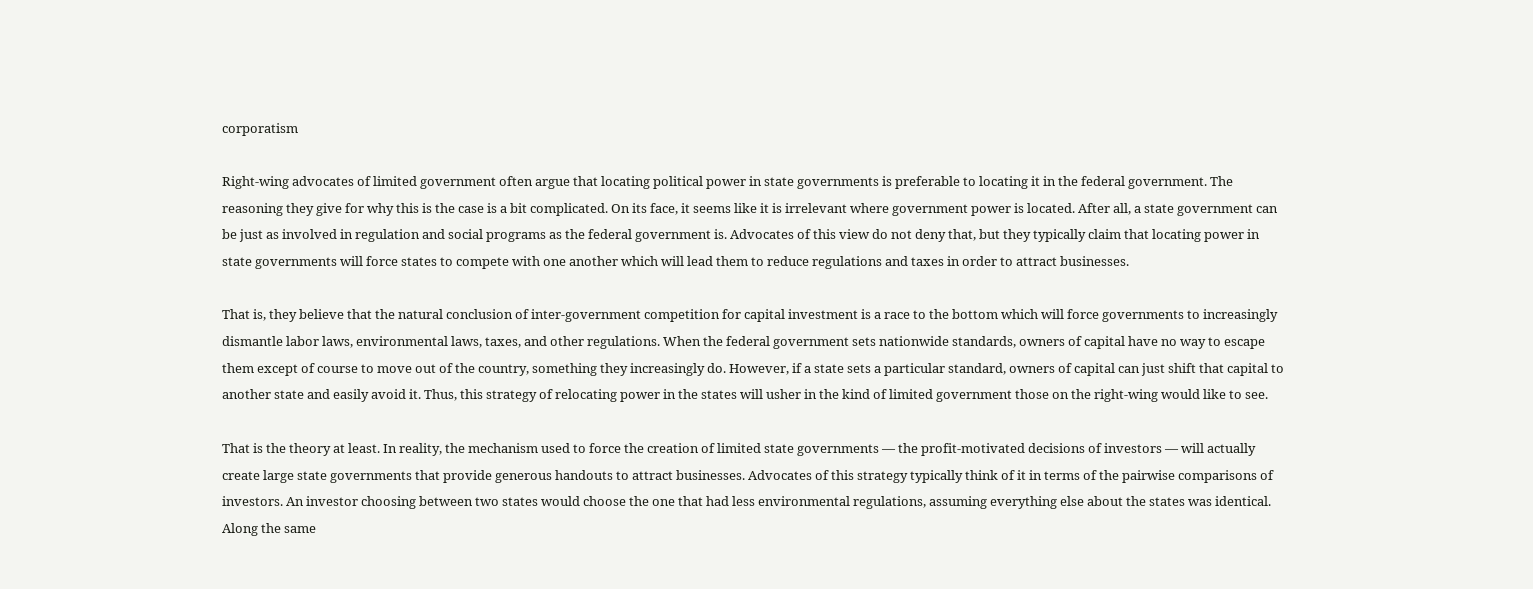corporatism

Right-wing advocates of limited government often argue that locating political power in state governments is preferable to locating it in the federal government. The reasoning they give for why this is the case is a bit complicated. On its face, it seems like it is irrelevant where government power is located. After all, a state government can be just as involved in regulation and social programs as the federal government is. Advocates of this view do not deny that, but they typically claim that locating power in state governments will force states to compete with one another which will lead them to reduce regulations and taxes in order to attract businesses.

That is, they believe that the natural conclusion of inter-government competition for capital investment is a race to the bottom which will force governments to increasingly dismantle labor laws, environmental laws, taxes, and other regulations. When the federal government sets nationwide standards, owners of capital have no way to escape them except of course to move out of the country, something they increasingly do. However, if a state sets a particular standard, owners of capital can just shift that capital to another state and easily avoid it. Thus, this strategy of relocating power in the states will usher in the kind of limited government those on the right-wing would like to see.

That is the theory at least. In reality, the mechanism used to force the creation of limited state governments — the profit-motivated decisions of investors — will actually create large state governments that provide generous handouts to attract businesses. Advocates of this strategy typically think of it in terms of the pairwise comparisons of investors. An investor choosing between two states would choose the one that had less environmental regulations, assuming everything else about the states was identical. Along the same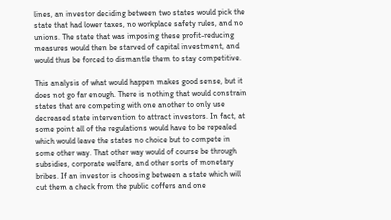lines, an investor deciding between two states would pick the state that had lower taxes, no workplace safety rules, and no unions. The state that was imposing these profit-reducing measures would then be starved of capital investment, and would thus be forced to dismantle them to stay competitive.

This analysis of what would happen makes good sense, but it does not go far enough. There is nothing that would constrain states that are competing with one another to only use decreased state intervention to attract investors. In fact, at some point all of the regulations would have to be repealed which would leave the states no choice but to compete in some other way. That other way would of course be through subsidies, corporate welfare, and other sorts of monetary bribes. If an investor is choosing between a state which will cut them a check from the public coffers and one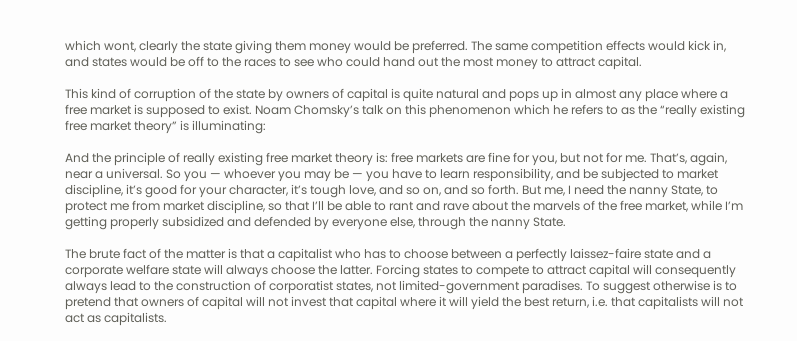which wont, clearly the state giving them money would be preferred. The same competition effects would kick in, and states would be off to the races to see who could hand out the most money to attract capital.

This kind of corruption of the state by owners of capital is quite natural and pops up in almost any place where a free market is supposed to exist. Noam Chomsky’s talk on this phenomenon which he refers to as the “really existing free market theory” is illuminating:

And the principle of really existing free market theory is: free markets are fine for you, but not for me. That’s, again, near a universal. So you — whoever you may be — you have to learn responsibility, and be subjected to market discipline, it’s good for your character, it’s tough love, and so on, and so forth. But me, I need the nanny State, to protect me from market discipline, so that I’ll be able to rant and rave about the marvels of the free market, while I’m getting properly subsidized and defended by everyone else, through the nanny State.

The brute fact of the matter is that a capitalist who has to choose between a perfectly laissez-faire state and a corporate welfare state will always choose the latter. Forcing states to compete to attract capital will consequently always lead to the construction of corporatist states, not limited-government paradises. To suggest otherwise is to pretend that owners of capital will not invest that capital where it will yield the best return, i.e. that capitalists will not act as capitalists.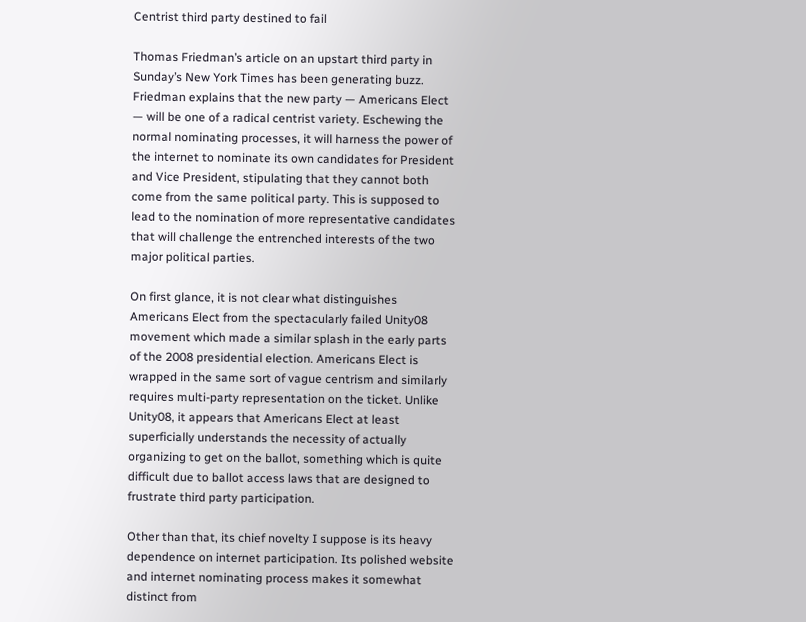Centrist third party destined to fail

Thomas Friedman’s article on an upstart third party in Sunday’s New York Times has been generating buzz. Friedman explains that the new party — Americans Elect — will be one of a radical centrist variety. Eschewing the normal nominating processes, it will harness the power of the internet to nominate its own candidates for President and Vice President, stipulating that they cannot both come from the same political party. This is supposed to lead to the nomination of more representative candidates that will challenge the entrenched interests of the two major political parties.

On first glance, it is not clear what distinguishes Americans Elect from the spectacularly failed Unity08 movement which made a similar splash in the early parts of the 2008 presidential election. Americans Elect is wrapped in the same sort of vague centrism and similarly requires multi-party representation on the ticket. Unlike Unity08, it appears that Americans Elect at least superficially understands the necessity of actually organizing to get on the ballot, something which is quite difficult due to ballot access laws that are designed to frustrate third party participation.

Other than that, its chief novelty I suppose is its heavy dependence on internet participation. Its polished website and internet nominating process makes it somewhat distinct from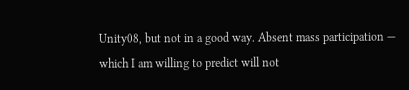Unity08, but not in a good way. Absent mass participation — which I am willing to predict will not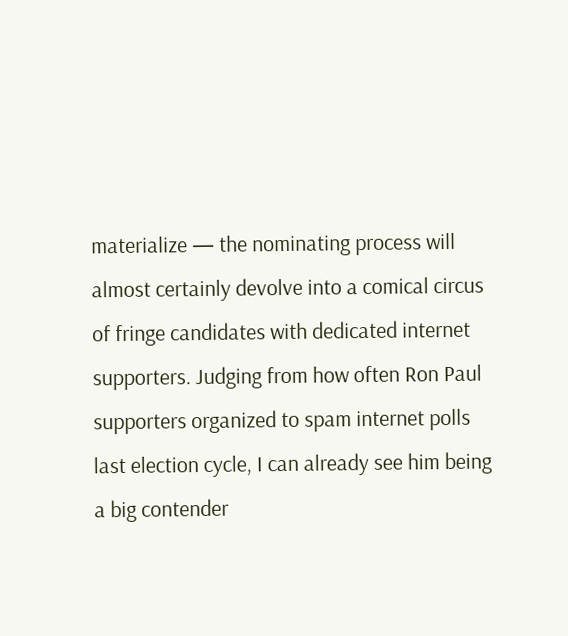materialize — the nominating process will almost certainly devolve into a comical circus of fringe candidates with dedicated internet supporters. Judging from how often Ron Paul supporters organized to spam internet polls last election cycle, I can already see him being a big contender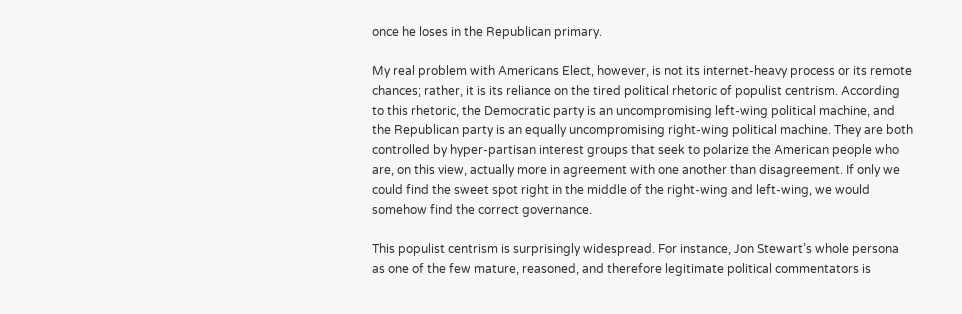once he loses in the Republican primary.

My real problem with Americans Elect, however, is not its internet-heavy process or its remote chances; rather, it is its reliance on the tired political rhetoric of populist centrism. According to this rhetoric, the Democratic party is an uncompromising left-wing political machine, and the Republican party is an equally uncompromising right-wing political machine. They are both controlled by hyper-partisan interest groups that seek to polarize the American people who are, on this view, actually more in agreement with one another than disagreement. If only we could find the sweet spot right in the middle of the right-wing and left-wing, we would somehow find the correct governance.

This populist centrism is surprisingly widespread. For instance, Jon Stewart’s whole persona as one of the few mature, reasoned, and therefore legitimate political commentators is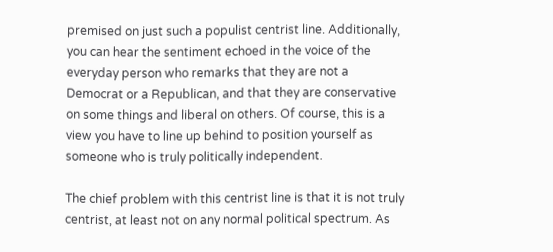premised on just such a populist centrist line. Additionally, you can hear the sentiment echoed in the voice of the everyday person who remarks that they are not a Democrat or a Republican, and that they are conservative on some things and liberal on others. Of course, this is a view you have to line up behind to position yourself as someone who is truly politically independent.

The chief problem with this centrist line is that it is not truly centrist, at least not on any normal political spectrum. As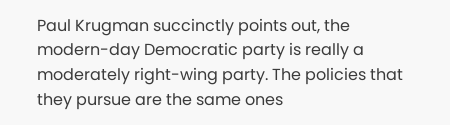Paul Krugman succinctly points out, the modern-day Democratic party is really a moderately right-wing party. The policies that they pursue are the same ones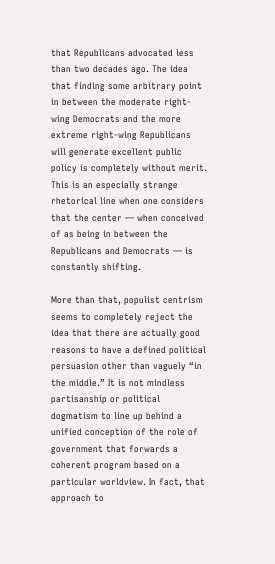that Republicans advocated less than two decades ago. The idea that finding some arbitrary point in between the moderate right-wing Democrats and the more extreme right-wing Republicans will generate excellent public policy is completely without merit. This is an especially strange rhetorical line when one considers that the center — when conceived of as being in between the Republicans and Democrats — is constantly shifting.

More than that, populist centrism seems to completely reject the idea that there are actually good reasons to have a defined political persuasion other than vaguely “in the middle.” It is not mindless partisanship or political dogmatism to line up behind a unified conception of the role of government that forwards a coherent program based on a particular worldview. In fact, that approach to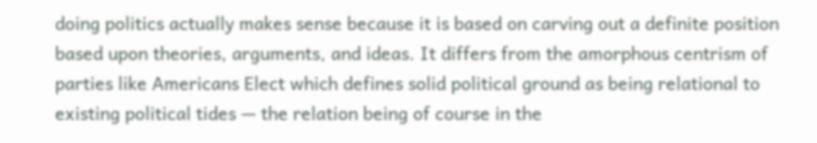doing politics actually makes sense because it is based on carving out a definite position based upon theories, arguments, and ideas. It differs from the amorphous centrism of parties like Americans Elect which defines solid political ground as being relational to existing political tides — the relation being of course in the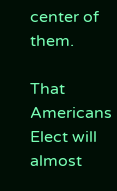center of them.

That Americans Elect will almost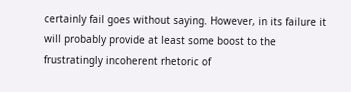certainly fail goes without saying. However, in its failure it will probably provide at least some boost to the frustratingly incoherent rhetoric of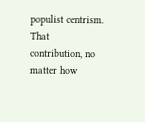populist centrism. That contribution, no matter how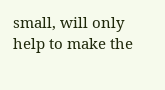small, will only help to make the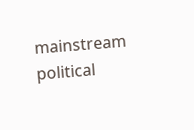mainstream political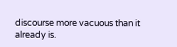discourse more vacuous than it already is.